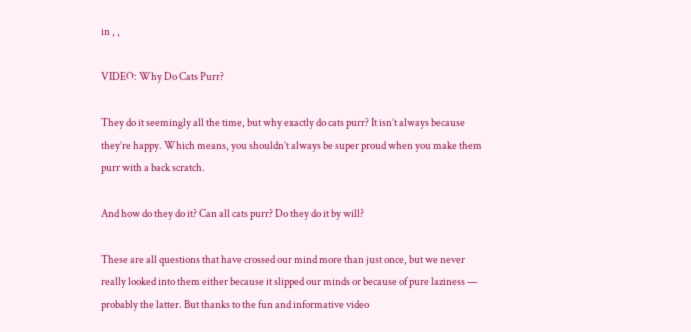in , ,

VIDEO: Why Do Cats Purr?

They do it seemingly all the time, but why exactly do cats purr? It isn’t always because they’re happy. Which means, you shouldn’t always be super proud when you make them purr with a back scratch.

And how do they do it? Can all cats purr? Do they do it by will?

These are all questions that have crossed our mind more than just once, but we never really looked into them either because it slipped our minds or because of pure laziness — probably the latter. But thanks to the fun and informative video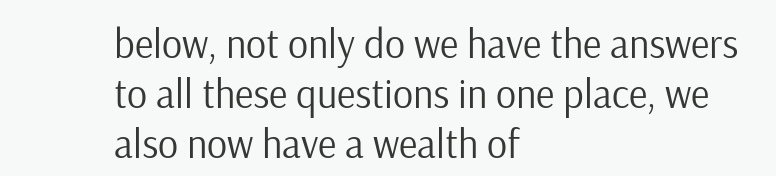below, not only do we have the answers to all these questions in one place, we also now have a wealth of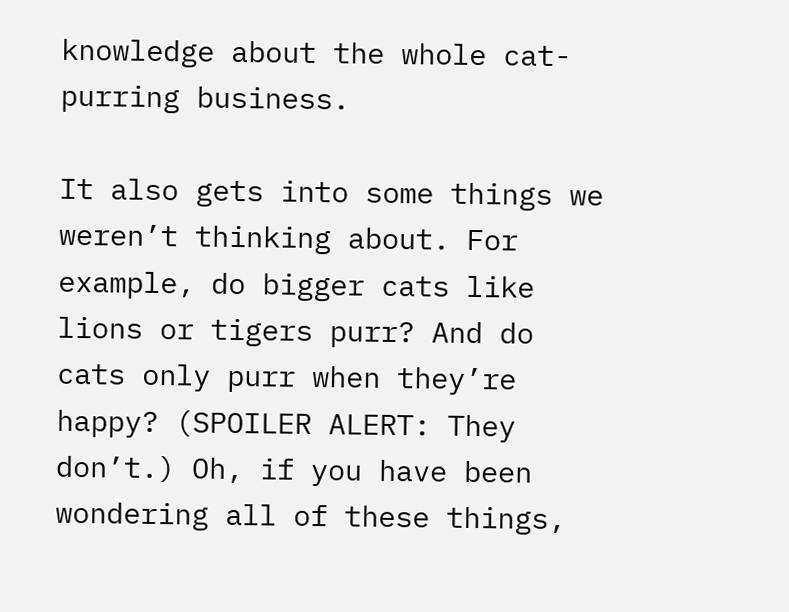knowledge about the whole cat-purring business.

It also gets into some things we weren’t thinking about. For example, do bigger cats like lions or tigers purr? And do cats only purr when they’re happy? (SPOILER ALERT: They don’t.) Oh, if you have been wondering all of these things,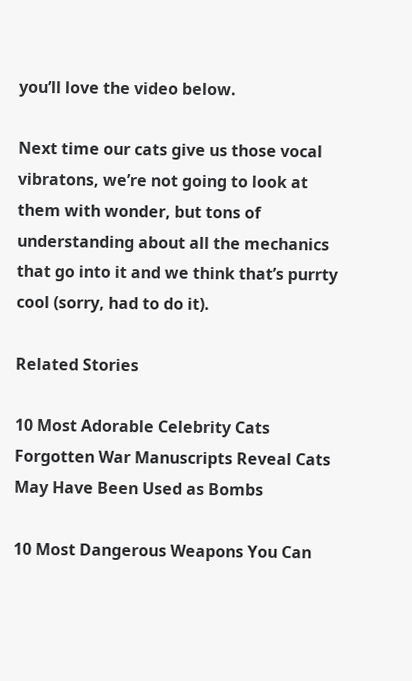you’ll love the video below.

Next time our cats give us those vocal vibratons, we’re not going to look at them with wonder, but tons of understanding about all the mechanics that go into it and we think that’s purrty cool (sorry, had to do it).

Related Stories

10 Most Adorable Celebrity Cats
Forgotten War Manuscripts Reveal Cats May Have Been Used as Bombs

10 Most Dangerous Weapons You Can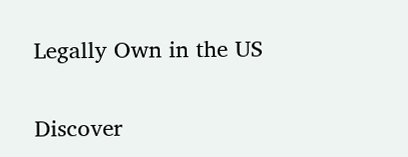Legally Own in the US

Discover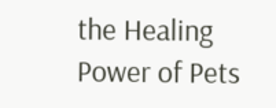the Healing Power of Pets